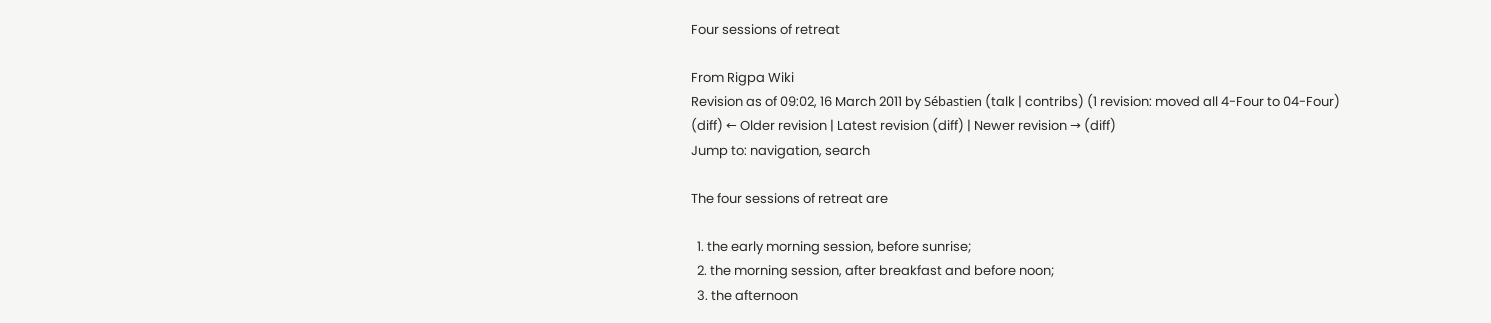Four sessions of retreat

From Rigpa Wiki
Revision as of 09:02, 16 March 2011 by Sébastien (talk | contribs) (1 revision: moved all 4-Four to 04-Four)
(diff) ← Older revision | Latest revision (diff) | Newer revision → (diff)
Jump to: navigation, search

The four sessions of retreat are

  1. the early morning session, before sunrise;
  2. the morning session, after breakfast and before noon;
  3. the afternoon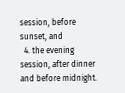session, before sunset, and
  4. the evening session, after dinner and before midnight.